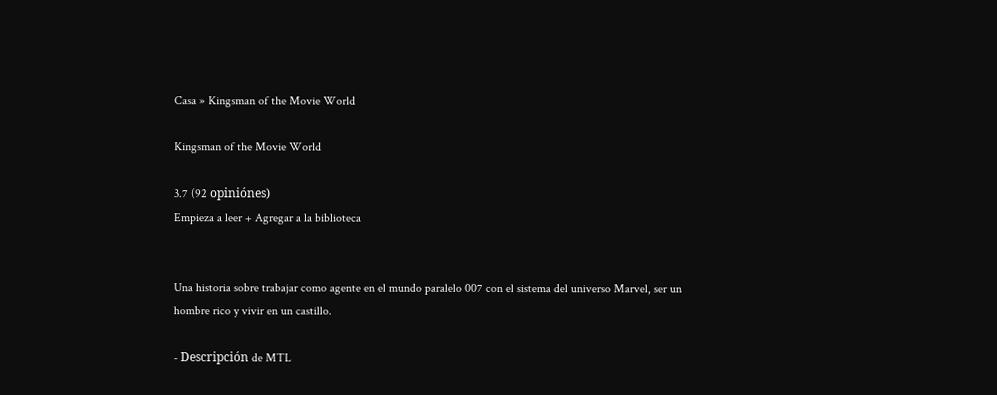Casa » Kingsman of the Movie World

Kingsman of the Movie World

3.7 (92 opiniónes)
Empieza a leer + Agregar a la biblioteca


Una historia sobre trabajar como agente en el mundo paralelo 007 con el sistema del universo Marvel, ser un hombre rico y vivir en un castillo.

- Descripción de MTL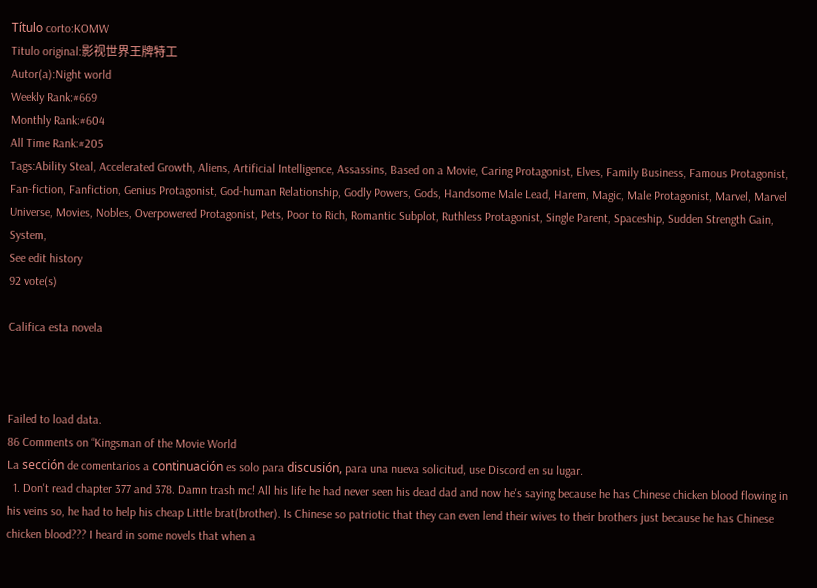Título corto:KOMW
Titulo original:影视世界王牌特工
Autor(a):Night world
Weekly Rank:#669
Monthly Rank:#604
All Time Rank:#205
Tags:Ability Steal, Accelerated Growth, Aliens, Artificial Intelligence, Assassins, Based on a Movie, Caring Protagonist, Elves, Family Business, Famous Protagonist, Fan-fiction, Fanfiction, Genius Protagonist, God-human Relationship, Godly Powers, Gods, Handsome Male Lead, Harem, Magic, Male Protagonist, Marvel, Marvel Universe, Movies, Nobles, Overpowered Protagonist, Pets, Poor to Rich, Romantic Subplot, Ruthless Protagonist, Single Parent, Spaceship, Sudden Strength Gain, System,
See edit history
92 vote(s)

Califica esta novela



Failed to load data.
86 Comments on “Kingsman of the Movie World
La sección de comentarios a continuación es solo para discusión, para una nueva solicitud, use Discord en su lugar.
  1. Don't read chapter 377 and 378. Damn trash mc! All his life he had never seen his dead dad and now he's saying because he has Chinese chicken blood flowing in his veins so, he had to help his cheap Little brat(brother). Is Chinese so patriotic that they can even lend their wives to their brothers just because he has Chinese chicken blood??? I heard in some novels that when a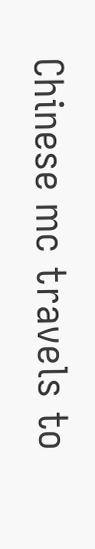Chinese mc travels to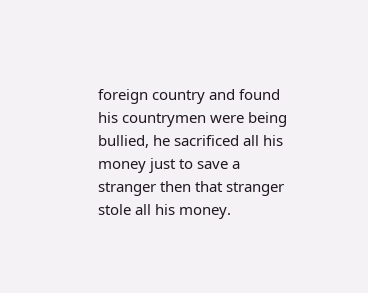foreign country and found his countrymen were being bullied, he sacrificed all his money just to save a stranger then that stranger stole all his money.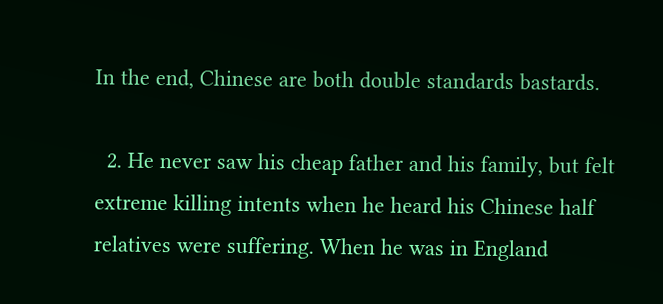In the end, Chinese are both double standards bastards.

  2. He never saw his cheap father and his family, but felt extreme killing intents when he heard his Chinese half relatives were suffering. When he was in England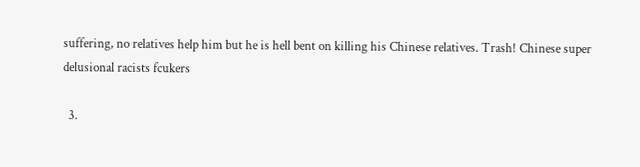suffering, no relatives help him but he is hell bent on killing his Chinese relatives. Trash! Chinese super delusional racists fcukers

  3.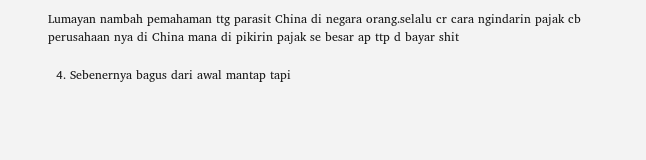Lumayan nambah pemahaman ttg parasit China di negara orang.selalu cr cara ngindarin pajak cb perusahaan nya di China mana di pikirin pajak se besar ap ttp d bayar shit

  4. Sebenernya bagus dari awal mantap tapi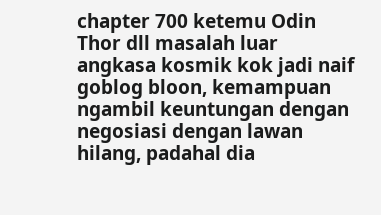chapter 700 ketemu Odin Thor dll masalah luar angkasa kosmik kok jadi naif goblog bloon, kemampuan ngambil keuntungan dengan negosiasi dengan lawan hilang, padahal dia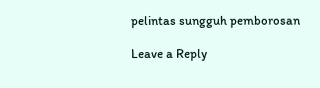pelintas sungguh pemborosan

Leave a Reply